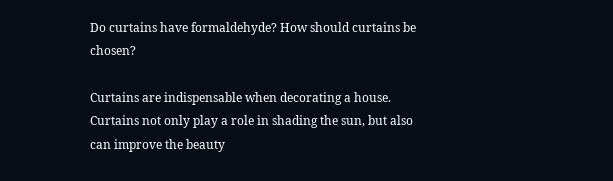Do curtains have formaldehyde? How should curtains be chosen?

Curtains are indispensable when decorating a house. Curtains not only play a role in shading the sun, but also can improve the beauty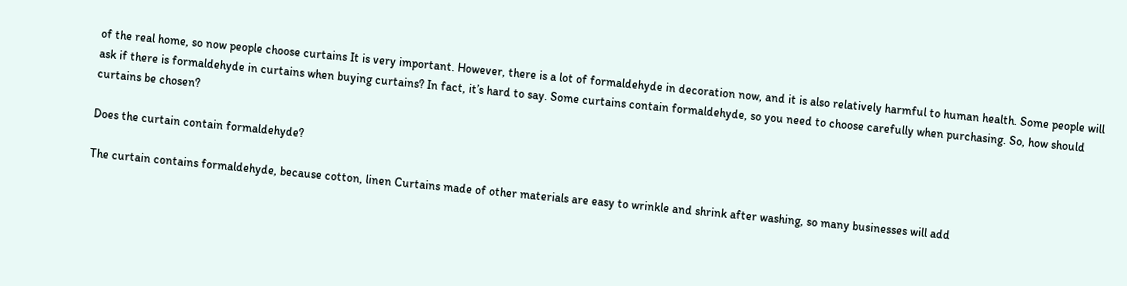of the real home, so now people choose curtains It is very important. However, there is a lot of formaldehyde in decoration now, and it is also relatively harmful to human health. Some people will ask if there is formaldehyde in curtains when buying curtains? In fact, it’s hard to say. Some curtains contain formaldehyde, so you need to choose carefully when purchasing. So, how should curtains be chosen?

Does the curtain contain formaldehyde?

The curtain contains formaldehyde, because cotton, linen Curtains made of other materials are easy to wrinkle and shrink after washing, so many businesses will add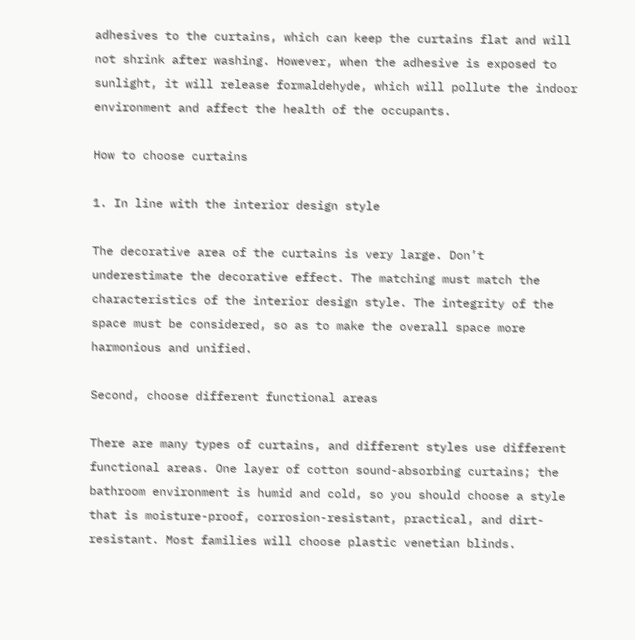adhesives to the curtains, which can keep the curtains flat and will not shrink after washing. However, when the adhesive is exposed to sunlight, it will release formaldehyde, which will pollute the indoor environment and affect the health of the occupants.

How to choose curtains

1. In line with the interior design style

The decorative area of the curtains is very large. Don’t underestimate the decorative effect. The matching must match the characteristics of the interior design style. The integrity of the space must be considered, so as to make the overall space more harmonious and unified.

Second, choose different functional areas

There are many types of curtains, and different styles use different functional areas. One layer of cotton sound-absorbing curtains; the bathroom environment is humid and cold, so you should choose a style that is moisture-proof, corrosion-resistant, practical, and dirt-resistant. Most families will choose plastic venetian blinds.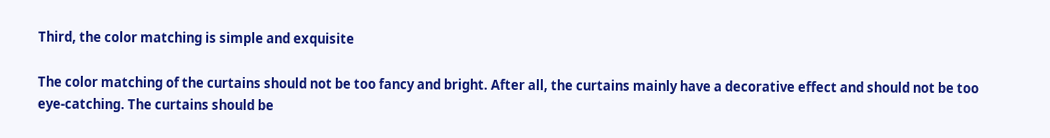Third, the color matching is simple and exquisite

The color matching of the curtains should not be too fancy and bright. After all, the curtains mainly have a decorative effect and should not be too eye-catching. The curtains should be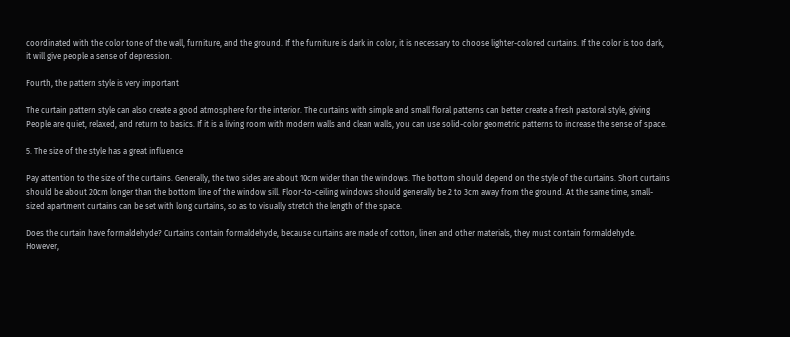coordinated with the color tone of the wall, furniture, and the ground. If the furniture is dark in color, it is necessary to choose lighter-colored curtains. If the color is too dark, it will give people a sense of depression.

Fourth, the pattern style is very important

The curtain pattern style can also create a good atmosphere for the interior. The curtains with simple and small floral patterns can better create a fresh pastoral style, giving People are quiet, relaxed, and return to basics. If it is a living room with modern walls and clean walls, you can use solid-color geometric patterns to increase the sense of space.

5. The size of the style has a great influence

Pay attention to the size of the curtains. Generally, the two sides are about 10cm wider than the windows. The bottom should depend on the style of the curtains. Short curtains should be about 20cm longer than the bottom line of the window sill. Floor-to-ceiling windows should generally be 2 to 3cm away from the ground. At the same time, small-sized apartment curtains can be set with long curtains, so as to visually stretch the length of the space.

Does the curtain have formaldehyde? Curtains contain formaldehyde, because curtains are made of cotton, linen and other materials, they must contain formaldehyde. However,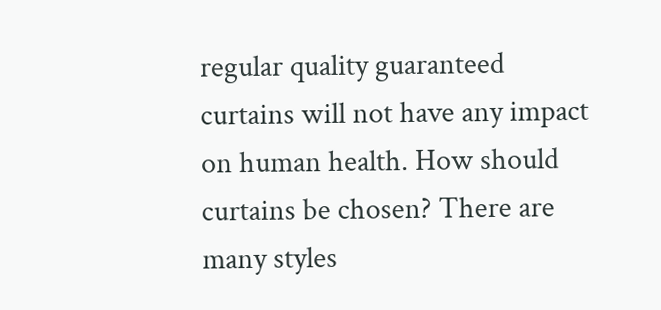regular quality guaranteed curtains will not have any impact on human health. How should curtains be chosen? There are many styles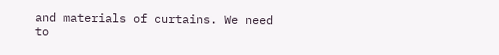and materials of curtains. We need to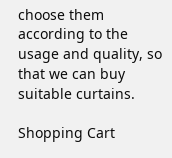choose them according to the usage and quality, so that we can buy suitable curtains.

Shopping Cart